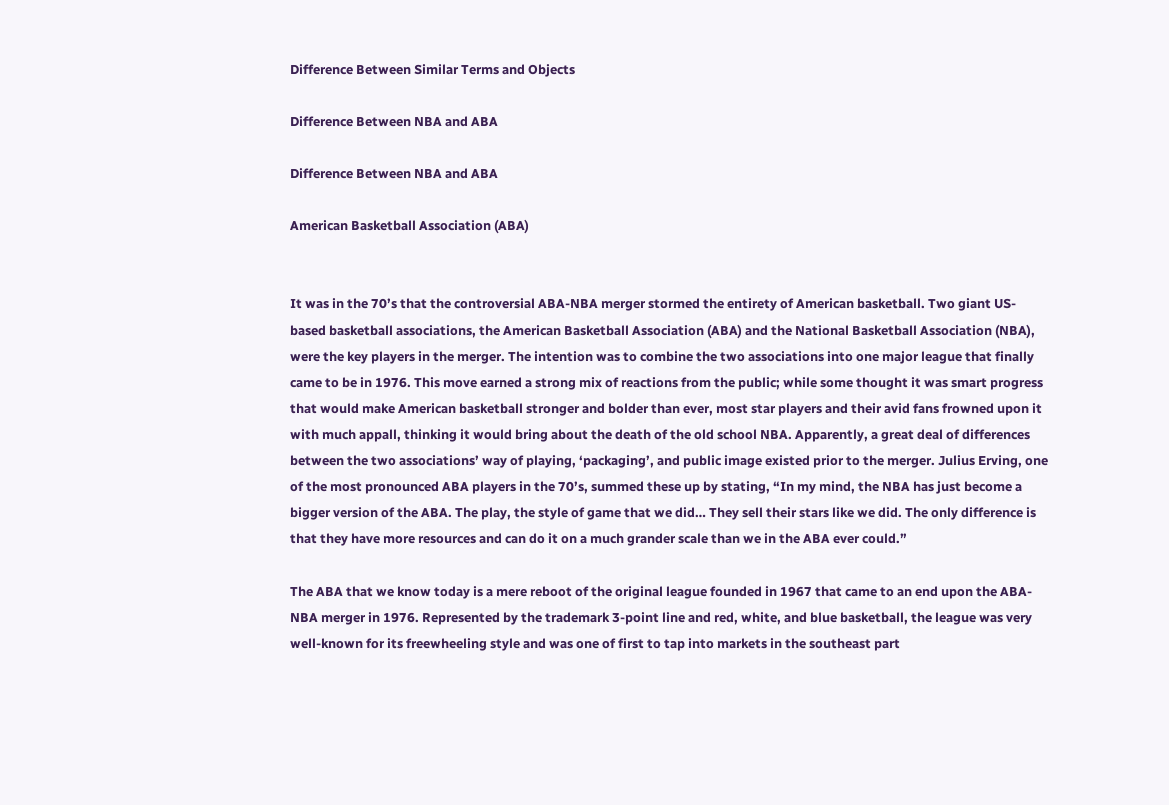Difference Between Similar Terms and Objects

Difference Between NBA and ABA

Difference Between NBA and ABA

American Basketball Association (ABA)


It was in the 70’s that the controversial ABA-NBA merger stormed the entirety of American basketball. Two giant US-based basketball associations, the American Basketball Association (ABA) and the National Basketball Association (NBA), were the key players in the merger. The intention was to combine the two associations into one major league that finally came to be in 1976. This move earned a strong mix of reactions from the public; while some thought it was smart progress that would make American basketball stronger and bolder than ever, most star players and their avid fans frowned upon it with much appall, thinking it would bring about the death of the old school NBA. Apparently, a great deal of differences between the two associations’ way of playing, ‘packaging’, and public image existed prior to the merger. Julius Erving, one of the most pronounced ABA players in the 70’s, summed these up by stating, “In my mind, the NBA has just become a bigger version of the ABA. The play, the style of game that we did… They sell their stars like we did. The only difference is that they have more resources and can do it on a much grander scale than we in the ABA ever could.”

The ABA that we know today is a mere reboot of the original league founded in 1967 that came to an end upon the ABA-NBA merger in 1976. Represented by the trademark 3-point line and red, white, and blue basketball, the league was very well-known for its freewheeling style and was one of first to tap into markets in the southeast part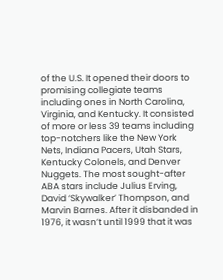of the U.S. It opened their doors to promising collegiate teams including ones in North Carolina, Virginia, and Kentucky. It consisted of more or less 39 teams including top-notchers like the New York Nets, Indiana Pacers, Utah Stars, Kentucky Colonels, and Denver Nuggets. The most sought-after ABA stars include Julius Erving, David ‘Skywalker’ Thompson, and Marvin Barnes. After it disbanded in 1976, it wasn’t until 1999 that it was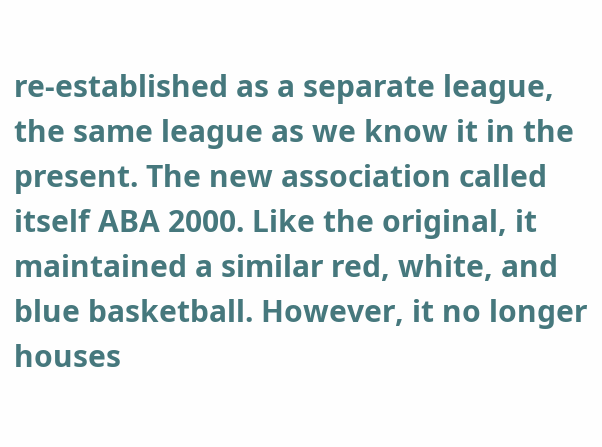re-established as a separate league, the same league as we know it in the present. The new association called itself ABA 2000. Like the original, it maintained a similar red, white, and blue basketball. However, it no longer houses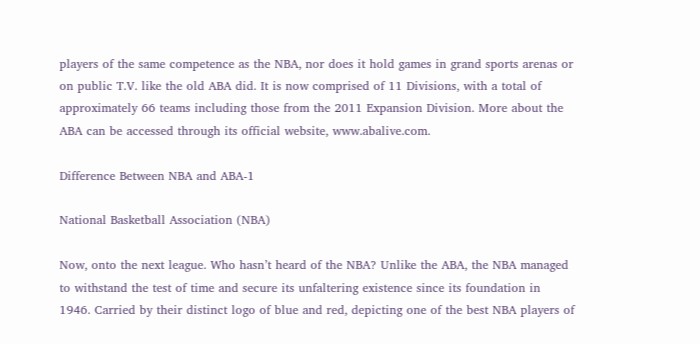players of the same competence as the NBA, nor does it hold games in grand sports arenas or on public T.V. like the old ABA did. It is now comprised of 11 Divisions, with a total of approximately 66 teams including those from the 2011 Expansion Division. More about the ABA can be accessed through its official website, www.abalive.com.

Difference Between NBA and ABA-1

National Basketball Association (NBA)

Now, onto the next league. Who hasn’t heard of the NBA? Unlike the ABA, the NBA managed to withstand the test of time and secure its unfaltering existence since its foundation in 1946. Carried by their distinct logo of blue and red, depicting one of the best NBA players of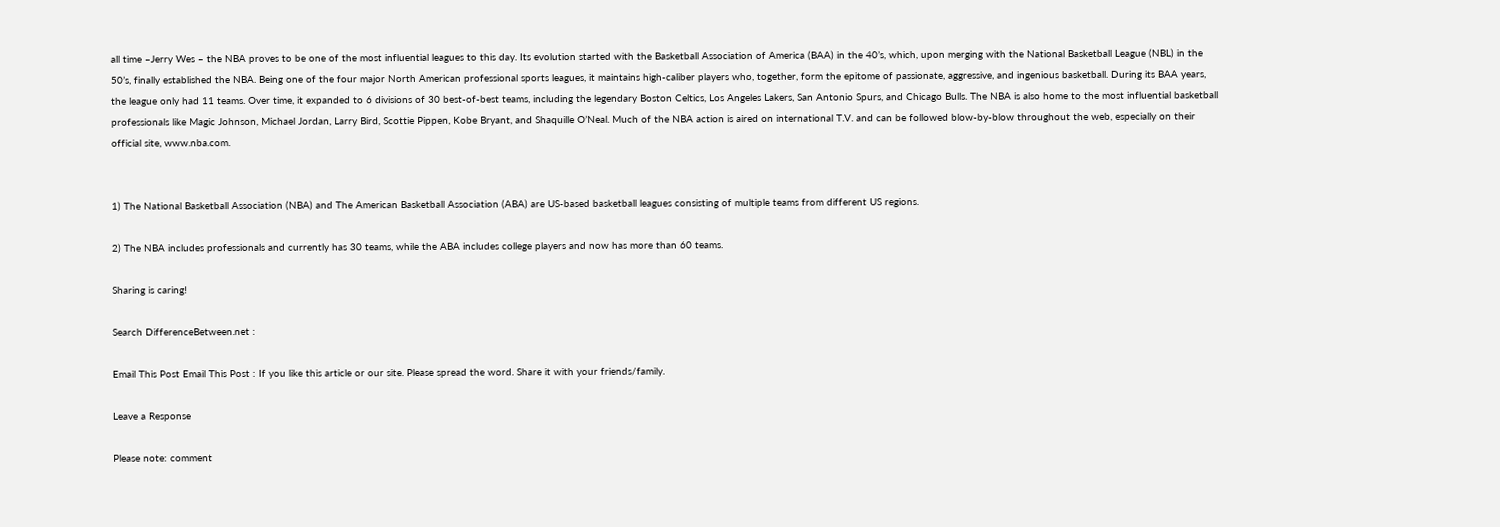all time –Jerry Wes – the NBA proves to be one of the most influential leagues to this day. Its evolution started with the Basketball Association of America (BAA) in the 40’s, which, upon merging with the National Basketball League (NBL) in the 50’s, finally established the NBA. Being one of the four major North American professional sports leagues, it maintains high-caliber players who, together, form the epitome of passionate, aggressive, and ingenious basketball. During its BAA years, the league only had 11 teams. Over time, it expanded to 6 divisions of 30 best-of-best teams, including the legendary Boston Celtics, Los Angeles Lakers, San Antonio Spurs, and Chicago Bulls. The NBA is also home to the most influential basketball professionals like Magic Johnson, Michael Jordan, Larry Bird, Scottie Pippen, Kobe Bryant, and Shaquille O’Neal. Much of the NBA action is aired on international T.V. and can be followed blow-by-blow throughout the web, especially on their official site, www.nba.com.


1) The National Basketball Association (NBA) and The American Basketball Association (ABA) are US-based basketball leagues consisting of multiple teams from different US regions.

2) The NBA includes professionals and currently has 30 teams, while the ABA includes college players and now has more than 60 teams.

Sharing is caring!

Search DifferenceBetween.net :

Email This Post Email This Post : If you like this article or our site. Please spread the word. Share it with your friends/family.

Leave a Response

Please note: comment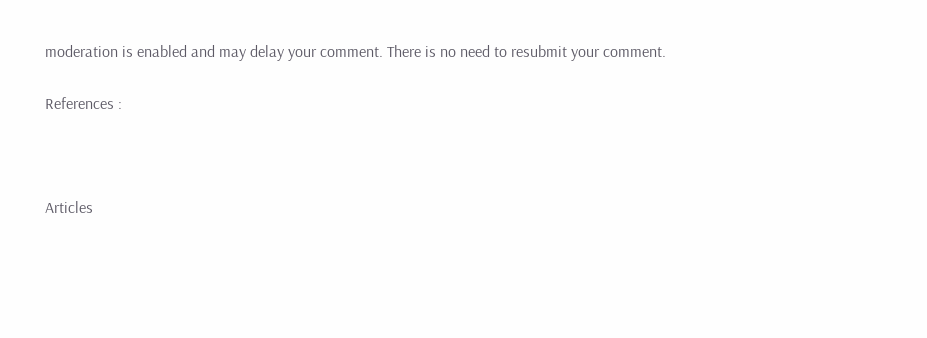moderation is enabled and may delay your comment. There is no need to resubmit your comment.

References :



Articles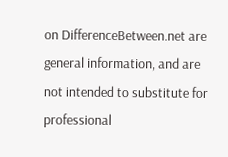on DifferenceBetween.net are general information, and are not intended to substitute for professional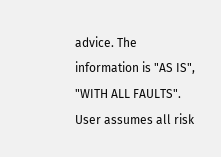advice. The information is "AS IS", "WITH ALL FAULTS". User assumes all risk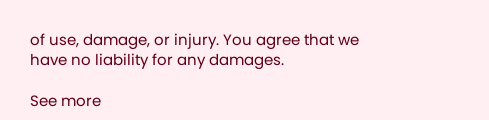of use, damage, or injury. You agree that we have no liability for any damages.

See more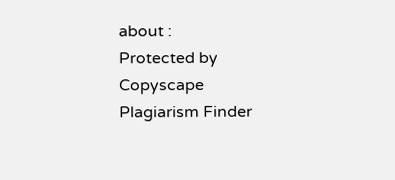about :
Protected by Copyscape Plagiarism Finder